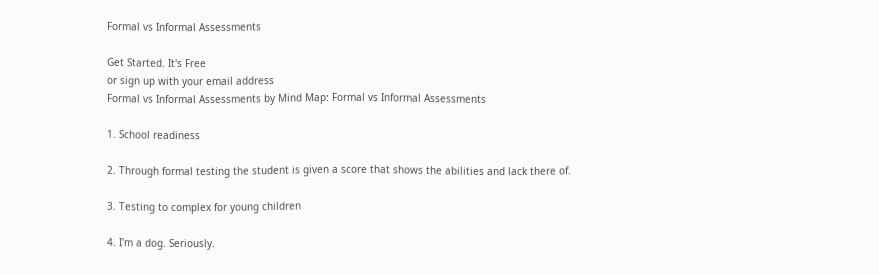Formal vs Informal Assessments

Get Started. It's Free
or sign up with your email address
Formal vs Informal Assessments by Mind Map: Formal vs Informal Assessments

1. School readiness

2. Through formal testing the student is given a score that shows the abilities and lack there of.

3. Testing to complex for young children

4. I'm a dog. Seriously.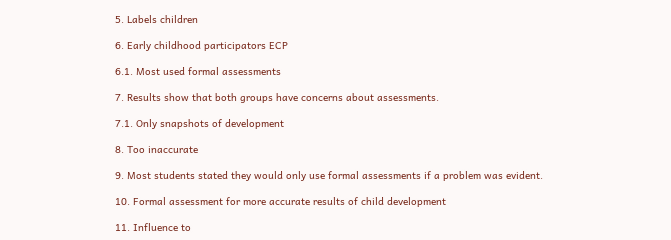5. Labels children

6. Early childhood participators ECP

6.1. Most used formal assessments

7. Results show that both groups have concerns about assessments.

7.1. Only snapshots of development

8. Too inaccurate

9. Most students stated they would only use formal assessments if a problem was evident.

10. Formal assessment for more accurate results of child development

11. Influence to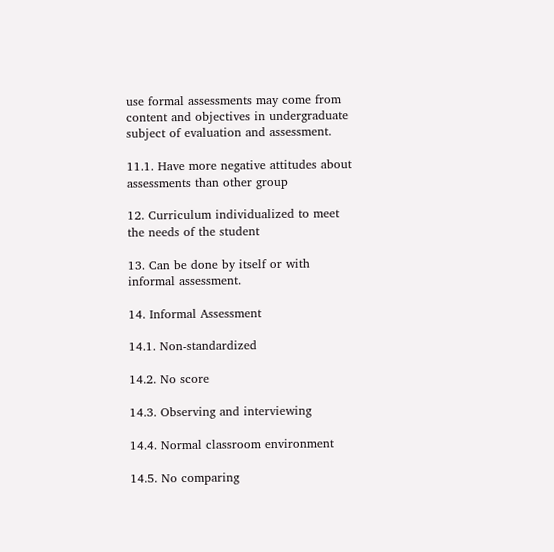use formal assessments may come from content and objectives in undergraduate subject of evaluation and assessment.

11.1. Have more negative attitudes about assessments than other group

12. Curriculum individualized to meet the needs of the student

13. Can be done by itself or with informal assessment.

14. Informal Assessment

14.1. Non-standardized

14.2. No score

14.3. Observing and interviewing

14.4. Normal classroom environment

14.5. No comparing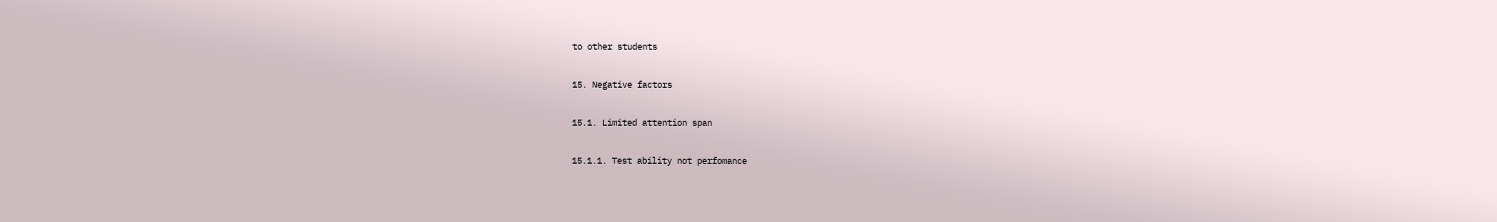to other students

15. Negative factors

15.1. Limited attention span

15.1.1. Test ability not perfomance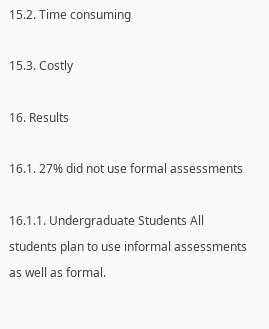15.2. Time consuming

15.3. Costly

16. Results

16.1. 27% did not use formal assessments

16.1.1. Undergraduate Students All students plan to use informal assessments as well as formal.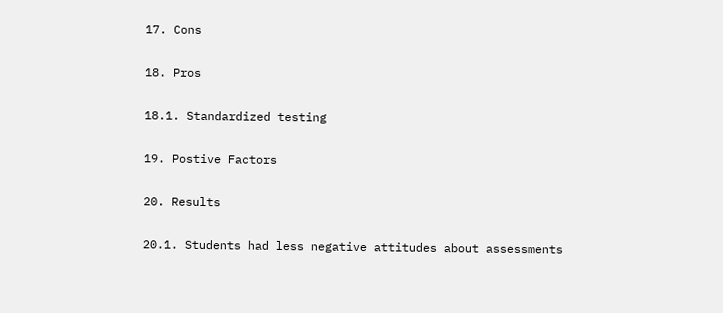17. Cons

18. Pros

18.1. Standardized testing

19. Postive Factors

20. Results

20.1. Students had less negative attitudes about assessments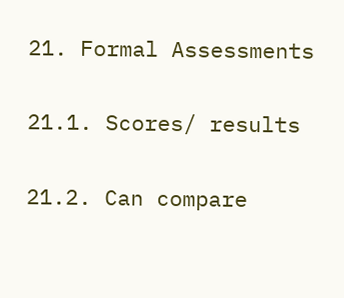21. Formal Assessments

21.1. Scores/ results

21.2. Can compare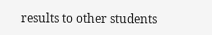results to other students